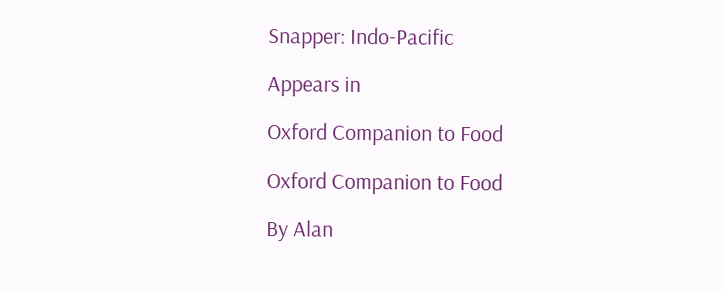Snapper: Indo-Pacific

Appears in

Oxford Companion to Food

Oxford Companion to Food

By Alan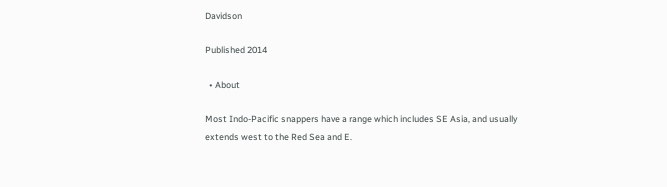Davidson

Published 2014

  • About

Most Indo-Pacific snappers have a range which includes SE Asia, and usually extends west to the Red Sea and E.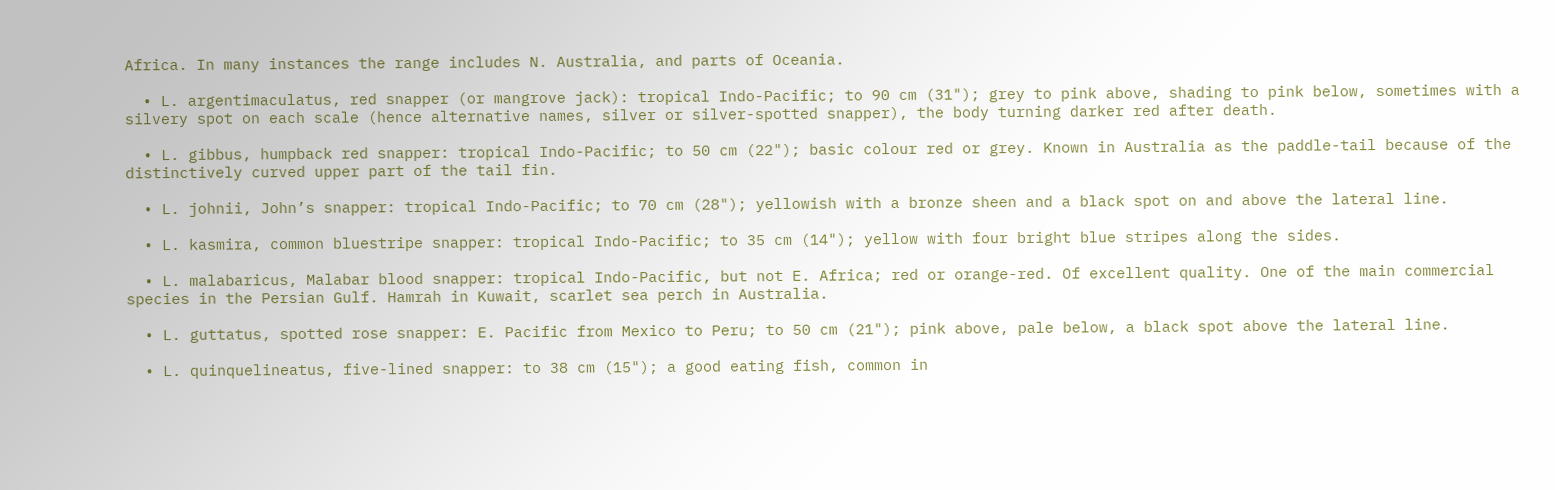Africa. In many instances the range includes N. Australia, and parts of Oceania.

  • L. argentimaculatus, red snapper (or mangrove jack): tropical Indo-Pacific; to 90 cm (31"); grey to pink above, shading to pink below, sometimes with a silvery spot on each scale (hence alternative names, silver or silver-spotted snapper), the body turning darker red after death.

  • L. gibbus, humpback red snapper: tropical Indo-Pacific; to 50 cm (22"); basic colour red or grey. Known in Australia as the paddle-tail because of the distinctively curved upper part of the tail fin.

  • L. johnii, John’s snapper: tropical Indo-Pacific; to 70 cm (28"); yellowish with a bronze sheen and a black spot on and above the lateral line.

  • L. kasmira, common bluestripe snapper: tropical Indo-Pacific; to 35 cm (14"); yellow with four bright blue stripes along the sides.

  • L. malabaricus, Malabar blood snapper: tropical Indo-Pacific, but not E. Africa; red or orange-red. Of excellent quality. One of the main commercial species in the Persian Gulf. Hamrah in Kuwait, scarlet sea perch in Australia.

  • L. guttatus, spotted rose snapper: E. Pacific from Mexico to Peru; to 50 cm (21"); pink above, pale below, a black spot above the lateral line.

  • L. quinquelineatus, five-lined snapper: to 38 cm (15"); a good eating fish, common in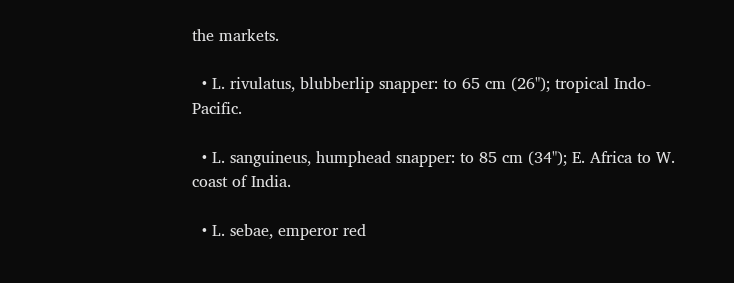the markets.

  • L. rivulatus, blubberlip snapper: to 65 cm (26"); tropical Indo-Pacific.

  • L. sanguineus, humphead snapper: to 85 cm (34"); E. Africa to W. coast of India.

  • L. sebae, emperor red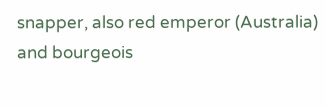snapper, also red emperor (Australia) and bourgeois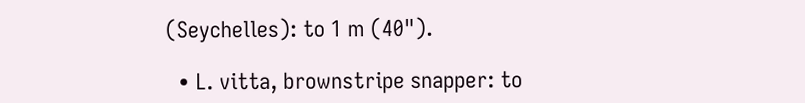(Seychelles): to 1 m (40").

  • L. vitta, brownstripe snapper: to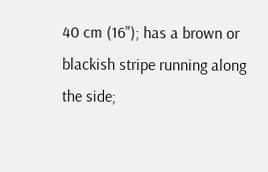40 cm (16"); has a brown or blackish stripe running along the side;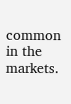common in the markets.